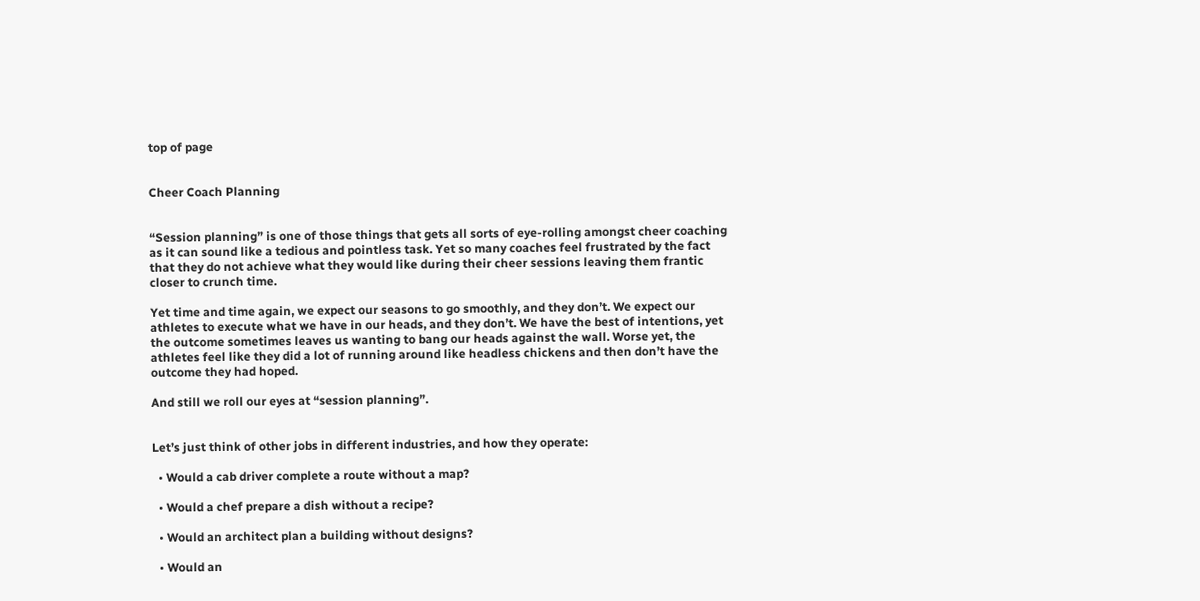top of page


Cheer Coach Planning


“Session planning” is one of those things that gets all sorts of eye-rolling amongst cheer coaching as it can sound like a tedious and pointless task. Yet so many coaches feel frustrated by the fact that they do not achieve what they would like during their cheer sessions leaving them frantic closer to crunch time.

Yet time and time again, we expect our seasons to go smoothly, and they don’t. We expect our athletes to execute what we have in our heads, and they don’t. We have the best of intentions, yet the outcome sometimes leaves us wanting to bang our heads against the wall. Worse yet, the athletes feel like they did a lot of running around like headless chickens and then don’t have the outcome they had hoped.

And still we roll our eyes at “session planning”.


Let’s just think of other jobs in different industries, and how they operate:

  • Would a cab driver complete a route without a map?

  • Would a chef prepare a dish without a recipe?

  • Would an architect plan a building without designs?

  • Would an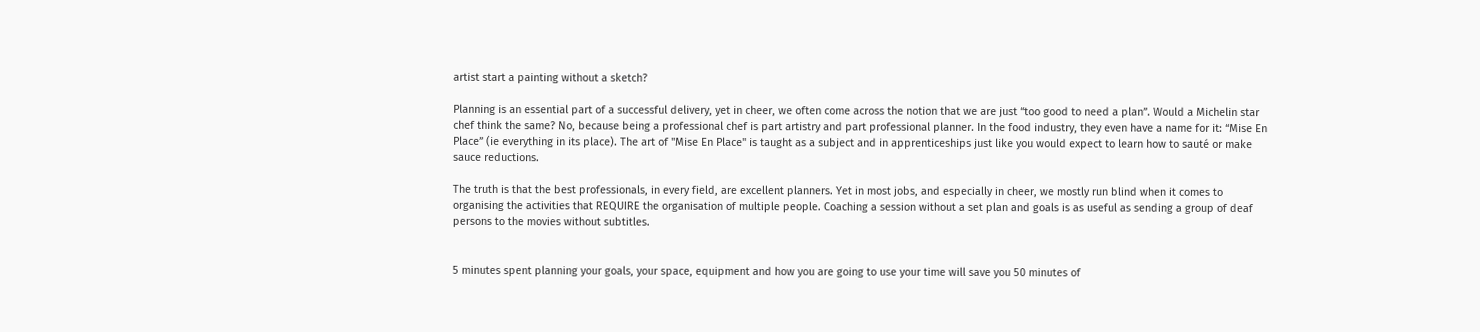artist start a painting without a sketch?

Planning is an essential part of a successful delivery, yet in cheer, we often come across the notion that we are just “too good to need a plan”. Would a Michelin star chef think the same? No, because being a professional chef is part artistry and part professional planner. In the food industry, they even have a name for it: “Mise En Place” (ie everything in its place). The art of "Mise En Place" is taught as a subject and in apprenticeships just like you would expect to learn how to sauté or make sauce reductions.

The truth is that the best professionals, in every field, are excellent planners. Yet in most jobs, and especially in cheer, we mostly run blind when it comes to organising the activities that REQUIRE the organisation of multiple people. Coaching a session without a set plan and goals is as useful as sending a group of deaf persons to the movies without subtitles.


5 minutes spent planning your goals, your space, equipment and how you are going to use your time will save you 50 minutes of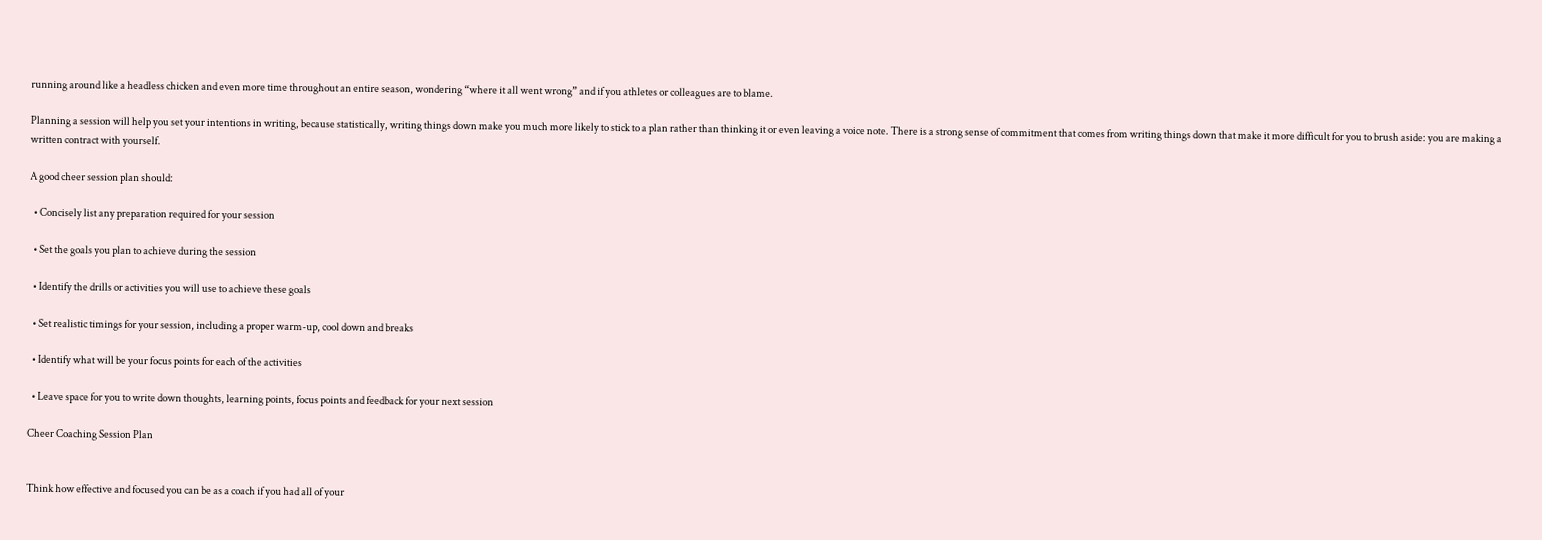running around like a headless chicken and even more time throughout an entire season, wondering “where it all went wrong” and if you athletes or colleagues are to blame.

Planning a session will help you set your intentions in writing, because statistically, writing things down make you much more likely to stick to a plan rather than thinking it or even leaving a voice note. There is a strong sense of commitment that comes from writing things down that make it more difficult for you to brush aside: you are making a written contract with yourself.

A good cheer session plan should:

  • Concisely list any preparation required for your session

  • Set the goals you plan to achieve during the session

  • Identify the drills or activities you will use to achieve these goals

  • Set realistic timings for your session, including a proper warm-up, cool down and breaks

  • Identify what will be your focus points for each of the activities

  • Leave space for you to write down thoughts, learning points, focus points and feedback for your next session

Cheer Coaching Session Plan


Think how effective and focused you can be as a coach if you had all of your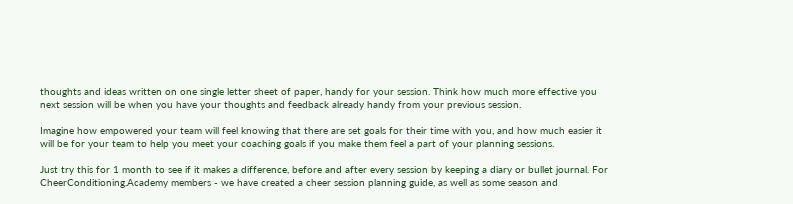thoughts and ideas written on one single letter sheet of paper, handy for your session. Think how much more effective you next session will be when you have your thoughts and feedback already handy from your previous session.

Imagine how empowered your team will feel knowing that there are set goals for their time with you, and how much easier it will be for your team to help you meet your coaching goals if you make them feel a part of your planning sessions.

Just try this for 1 month to see if it makes a difference, before and after every session by keeping a diary or bullet journal. For CheerConditioning.Academy members - we have created a cheer session planning guide, as well as some season and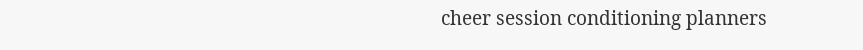cheer session conditioning planners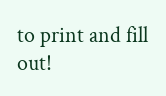to print and fill out!